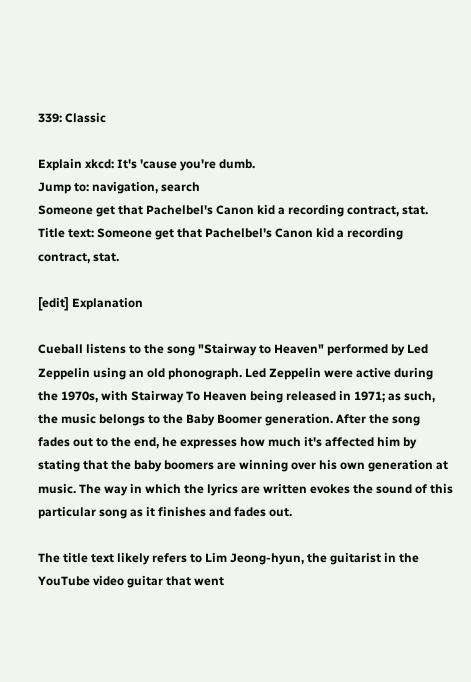339: Classic

Explain xkcd: It's 'cause you're dumb.
Jump to: navigation, search
Someone get that Pachelbel's Canon kid a recording contract, stat.
Title text: Someone get that Pachelbel's Canon kid a recording contract, stat.

[edit] Explanation

Cueball listens to the song "Stairway to Heaven" performed by Led Zeppelin using an old phonograph. Led Zeppelin were active during the 1970s, with Stairway To Heaven being released in 1971; as such, the music belongs to the Baby Boomer generation. After the song fades out to the end, he expresses how much it's affected him by stating that the baby boomers are winning over his own generation at music. The way in which the lyrics are written evokes the sound of this particular song as it finishes and fades out.

The title text likely refers to Lim Jeong-hyun, the guitarist in the YouTube video guitar that went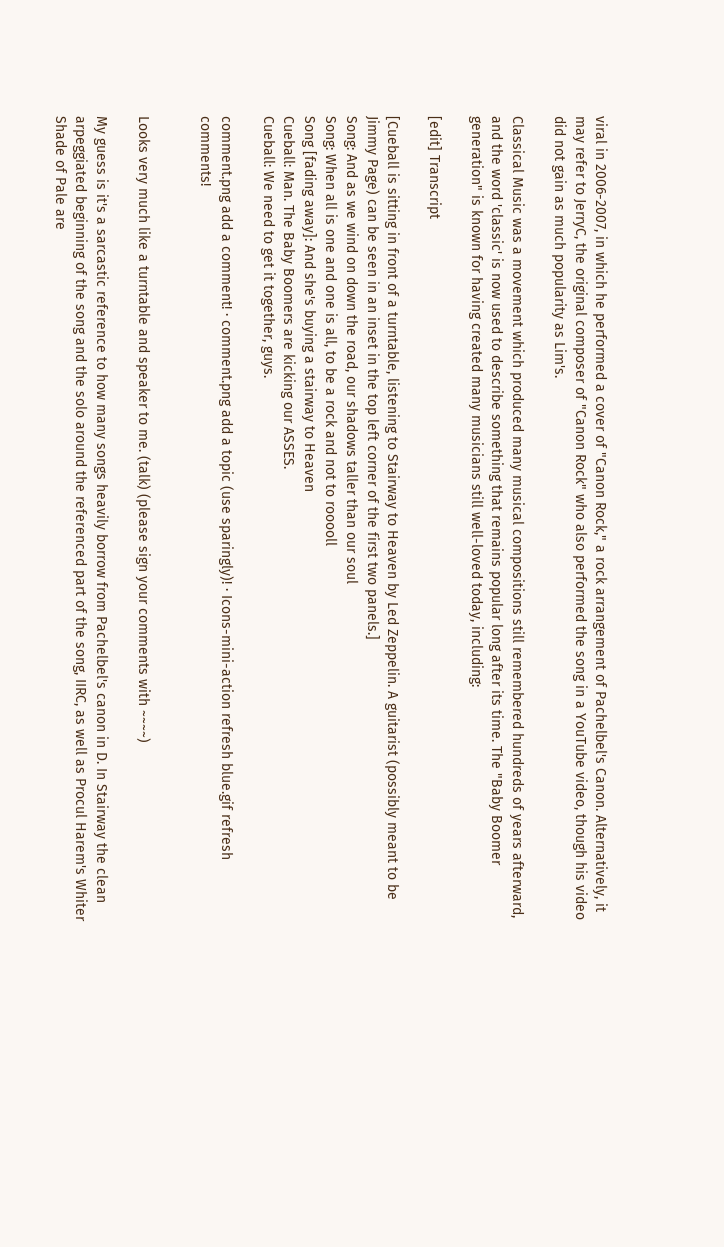viral in 2006-2007, in which he performed a cover of "Canon Rock," a rock arrangement of Pachelbel's Canon. Alternatively, it may refer to JerryC, the original composer of "Canon Rock" who also performed the song in a YouTube video, though his video did not gain as much popularity as Lim's.

Classical Music was a movement which produced many musical compositions still remembered hundreds of years afterward, and the word 'classic' is now used to describe something that remains popular long after its time. The "Baby Boomer generation" is known for having created many musicians still well-loved today, including:

[edit] Transcript

[Cueball is sitting in front of a turntable, listening to Stairway to Heaven by Led Zeppelin. A guitarist (possibly meant to be Jimmy Page) can be seen in an inset in the top left corner of the first two panels.]
Song: And as we wind on down the road, our shadows taller than our soul
Song: When all is one and one is all, to be a rock and not to rooooll
Song [fading away]: And she's buying a stairway to Heaven
Cueball: Man. The Baby Boomers are kicking our ASSES.
Cueball: We need to get it together, guys.

comment.png add a comment! ⋅ comment.png add a topic (use sparingly)! ⋅ Icons-mini-action refresh blue.gif refresh comments!


Looks very much like a turntable and speaker to me. (talk) (please sign your comments with ~~~~)

My guess is it's a sarcastic reference to how many songs heavily borrow from Pachelbel's canon in D. In Stairway the clean arpeggiated beginning of the song and the solo around the referenced part of the song, IIRC, as well as Procul Harem's Whiter Shade of Pale are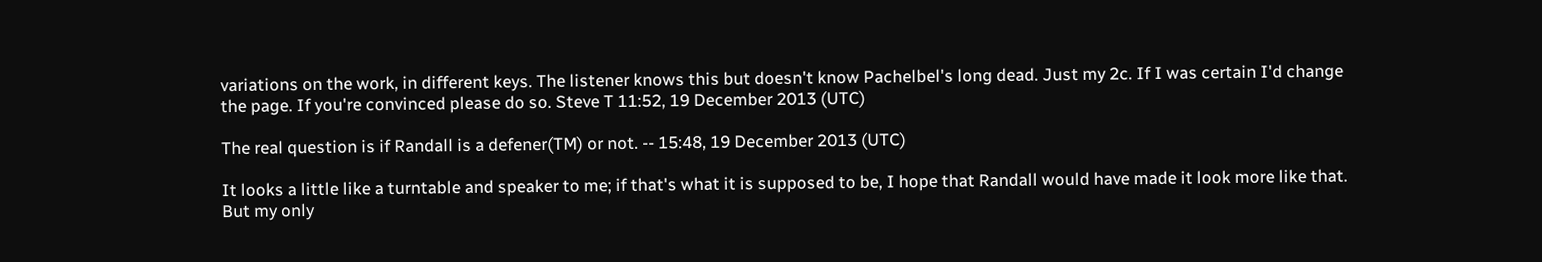variations on the work, in different keys. The listener knows this but doesn't know Pachelbel's long dead. Just my 2c. If I was certain I'd change the page. If you're convinced please do so. Steve T 11:52, 19 December 2013 (UTC)

The real question is if Randall is a defener(TM) or not. -- 15:48, 19 December 2013 (UTC)

It looks a little like a turntable and speaker to me; if that's what it is supposed to be, I hope that Randall would have made it look more like that. But my only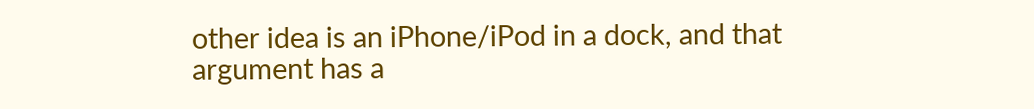other idea is an iPhone/iPod in a dock, and that argument has a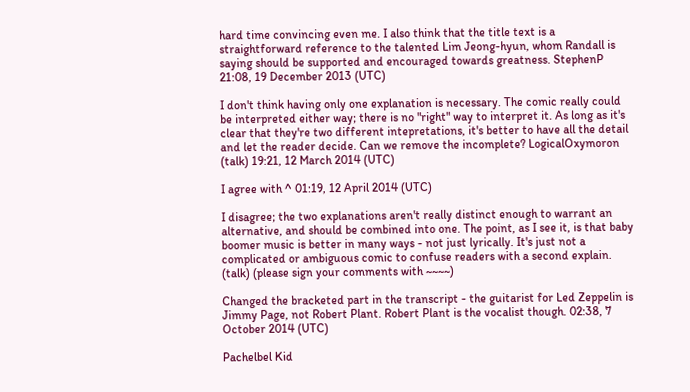hard time convincing even me. I also think that the title text is a straightforward reference to the talented Lim Jeong-hyun, whom Randall is saying should be supported and encouraged towards greatness. StephenP 21:08, 19 December 2013 (UTC)

I don't think having only one explanation is necessary. The comic really could be interpreted either way; there is no "right" way to interpret it. As long as it's clear that they're two different intepretations, it's better to have all the detail and let the reader decide. Can we remove the incomplete? LogicalOxymoron (talk) 19:21, 12 March 2014 (UTC)

I agree with ^ 01:19, 12 April 2014 (UTC)

I disagree; the two explanations aren't really distinct enough to warrant an alternative, and should be combined into one. The point, as I see it, is that baby boomer music is better in many ways - not just lyrically. It's just not a complicated or ambiguous comic to confuse readers with a second explain. (talk) (please sign your comments with ~~~~)

Changed the bracketed part in the transcript - the guitarist for Led Zeppelin is Jimmy Page, not Robert Plant. Robert Plant is the vocalist though. 02:38, 7 October 2014 (UTC)

Pachelbel Kid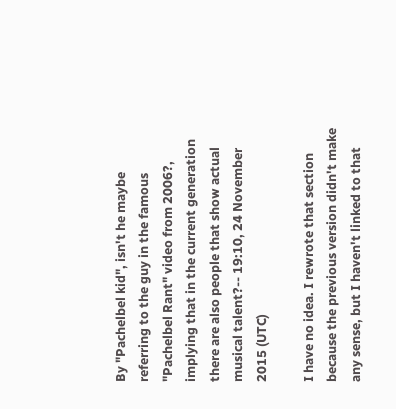By "Pachelbel kid", isn't he maybe referring to the guy in the famous "Pachelbel Rant" video from 2006?, implying that in the current generation there are also people that show actual musical talent?-- 19:10, 24 November 2015 (UTC)

I have no idea. I rewrote that section because the previous version didn't make any sense, but I haven't linked to that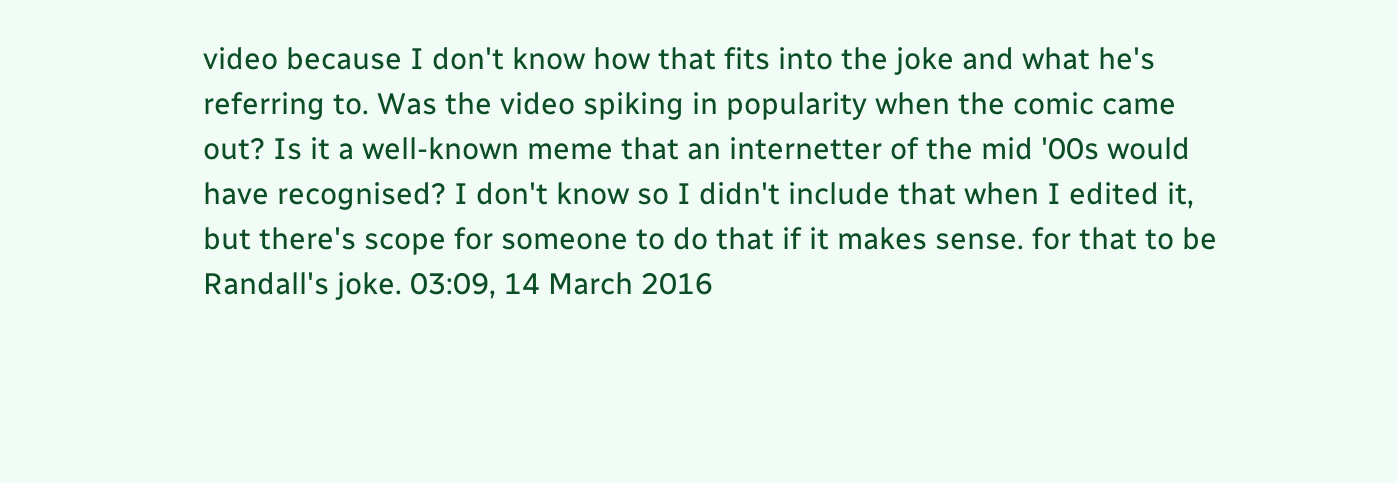video because I don't know how that fits into the joke and what he's referring to. Was the video spiking in popularity when the comic came out? Is it a well-known meme that an internetter of the mid '00s would have recognised? I don't know so I didn't include that when I edited it, but there's scope for someone to do that if it makes sense. for that to be Randall's joke. 03:09, 14 March 2016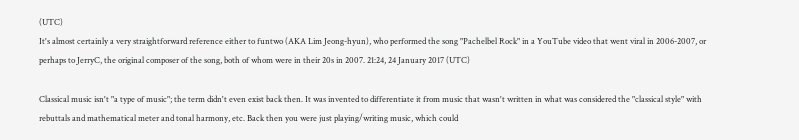(UTC)
It's almost certainly a very straightforward reference either to funtwo (AKA Lim Jeong-hyun), who performed the song "Pachelbel Rock" in a YouTube video that went viral in 2006-2007, or perhaps to JerryC, the original composer of the song, both of whom were in their 20s in 2007. 21:24, 24 January 2017 (UTC)

Classical music isn't "a type of music"; the term didn't even exist back then. It was invented to differentiate it from music that wasn't written in what was considered the "classical style" with rebuttals and mathematical meter and tonal harmony, etc. Back then you were just playing/writing music, which could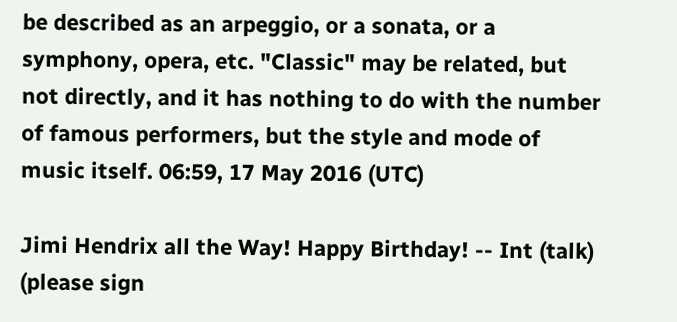be described as an arpeggio, or a sonata, or a symphony, opera, etc. "Classic" may be related, but not directly, and it has nothing to do with the number of famous performers, but the style and mode of music itself. 06:59, 17 May 2016 (UTC)

Jimi Hendrix all the Way! Happy Birthday! -- Int (talk) (please sign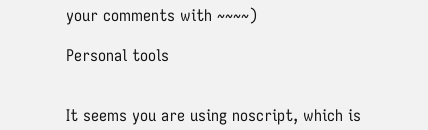your comments with ~~~~)

Personal tools


It seems you are using noscript, which is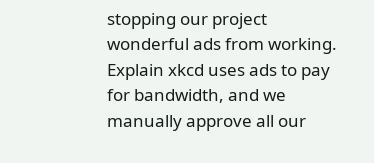stopping our project wonderful ads from working. Explain xkcd uses ads to pay for bandwidth, and we manually approve all our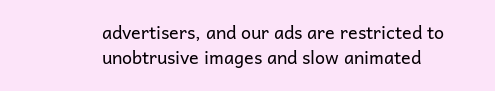advertisers, and our ads are restricted to unobtrusive images and slow animated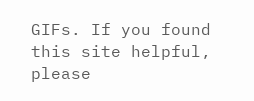GIFs. If you found this site helpful, please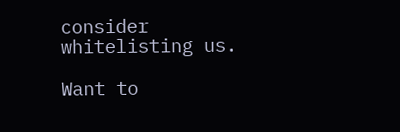consider whitelisting us.

Want to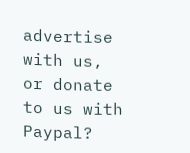advertise with us, or donate to us with Paypal?